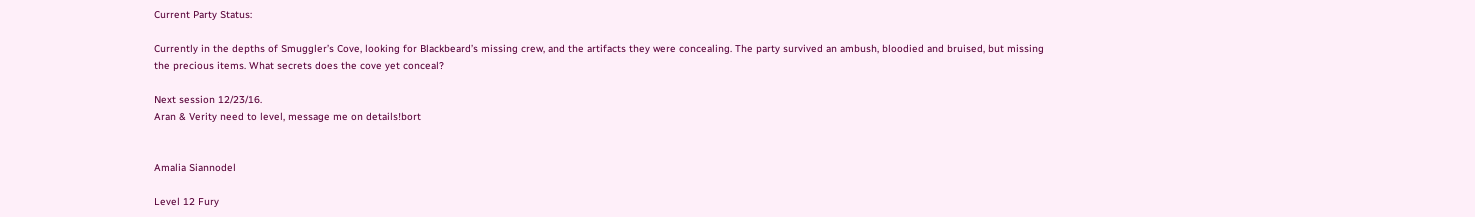Current Party Status:

Currently in the depths of Smuggler’s Cove, looking for Blackbeard’s missing crew, and the artifacts they were concealing. The party survived an ambush, bloodied and bruised, but missing the precious items. What secrets does the cove yet conceal?

Next session 12/23/16.
Aran & Verity need to level, message me on details!bort


Amalia Siannodel

Level 12 Fury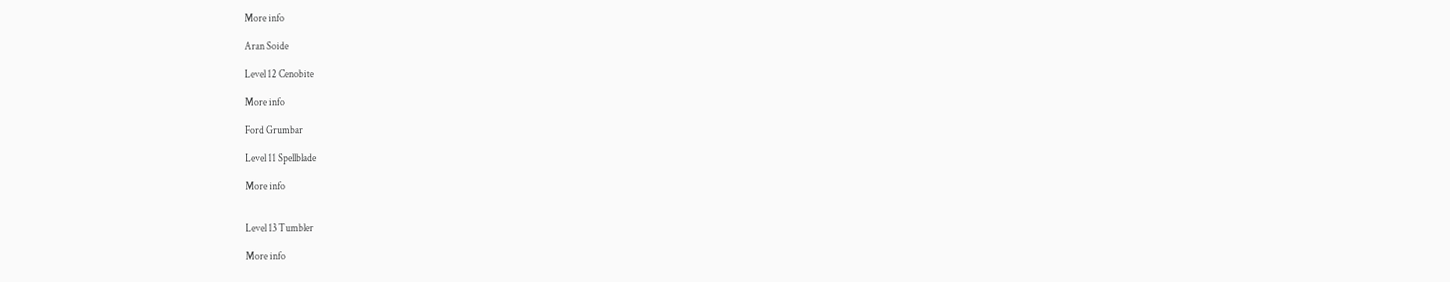More info

Aran Soide

Level 12 Cenobite

More info

Ford Grumbar

Level 11 Spellblade

More info


Level 13 Tumbler

More info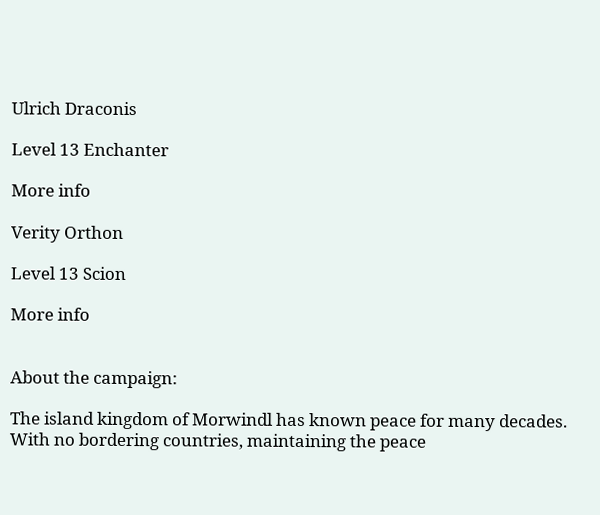Ulrich Draconis

Level 13 Enchanter

More info

Verity Orthon

Level 13 Scion

More info


About the campaign:

The island kingdom of Morwindl has known peace for many decades. With no bordering countries, maintaining the peace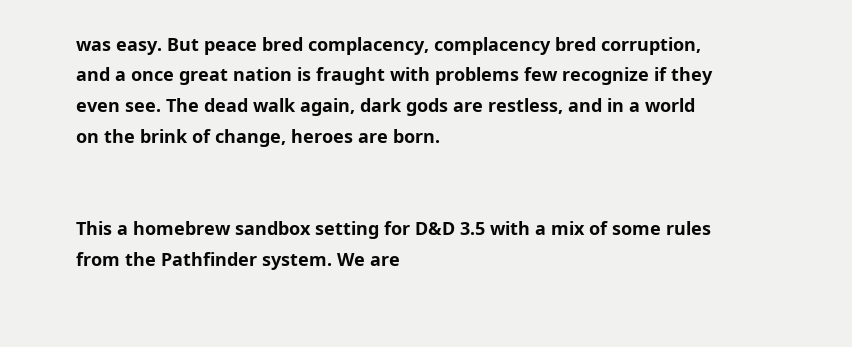was easy. But peace bred complacency, complacency bred corruption, and a once great nation is fraught with problems few recognize if they even see. The dead walk again, dark gods are restless, and in a world on the brink of change, heroes are born.


This a homebrew sandbox setting for D&D 3.5 with a mix of some rules from the Pathfinder system. We are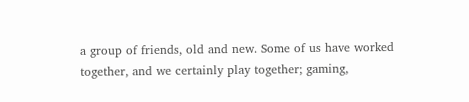a group of friends, old and new. Some of us have worked together, and we certainly play together; gaming,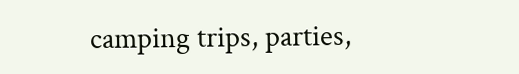camping trips, parties,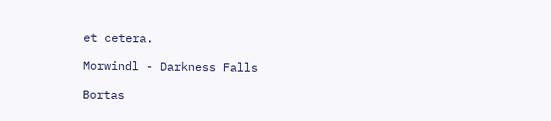et cetera.

Morwindl - Darkness Falls

Bortas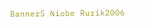Banner5 Niobe Rurik2006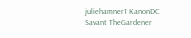juliehamner1 KanonDC Savant TheGardener